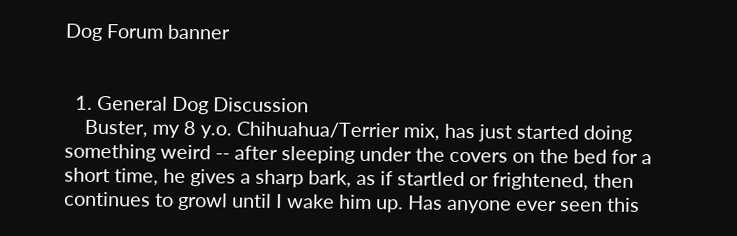Dog Forum banner


  1. General Dog Discussion
    Buster, my 8 y.o. Chihuahua/Terrier mix, has just started doing something weird -- after sleeping under the covers on the bed for a short time, he gives a sharp bark, as if startled or frightened, then continues to growl until I wake him up. Has anyone ever seen this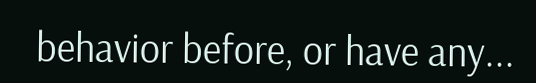behavior before, or have any...